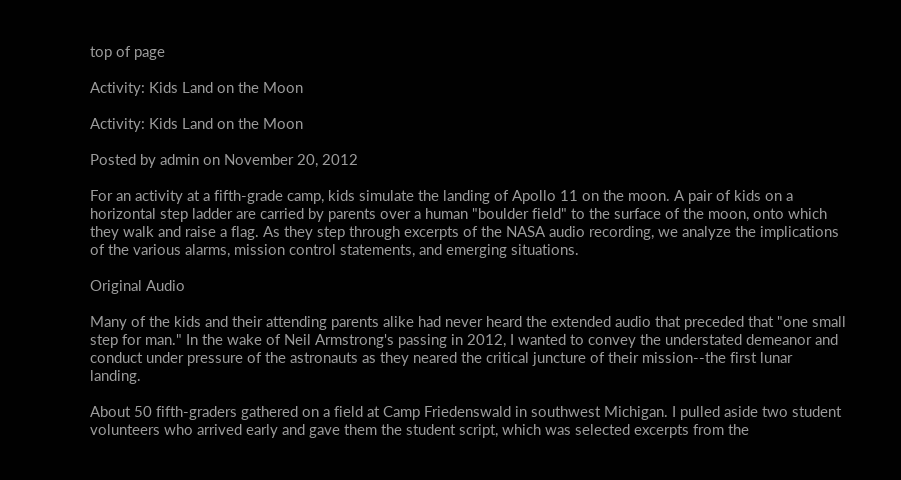top of page

Activity: Kids Land on the Moon

Activity: Kids Land on the Moon

Posted by admin on November 20, 2012

For an activity at a fifth-grade camp, kids simulate the landing of Apollo 11 on the moon. A pair of kids on a horizontal step ladder are carried by parents over a human "boulder field" to the surface of the moon, onto which they walk and raise a flag. As they step through excerpts of the NASA audio recording, we analyze the implications of the various alarms, mission control statements, and emerging situations.

Original Audio

Many of the kids and their attending parents alike had never heard the extended audio that preceded that "one small step for man." In the wake of Neil Armstrong's passing in 2012, I wanted to convey the understated demeanor and conduct under pressure of the astronauts as they neared the critical juncture of their mission--the first lunar landing.

About 50 fifth-graders gathered on a field at Camp Friedenswald in southwest Michigan. I pulled aside two student volunteers who arrived early and gave them the student script, which was selected excerpts from the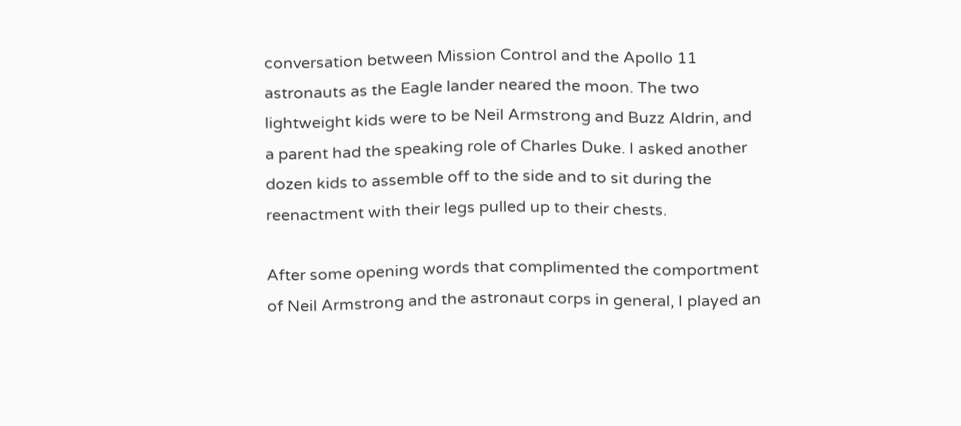conversation between Mission Control and the Apollo 11 astronauts as the Eagle lander neared the moon. The two lightweight kids were to be Neil Armstrong and Buzz Aldrin, and a parent had the speaking role of Charles Duke. I asked another dozen kids to assemble off to the side and to sit during the reenactment with their legs pulled up to their chests.

After some opening words that complimented the comportment of Neil Armstrong and the astronaut corps in general, I played an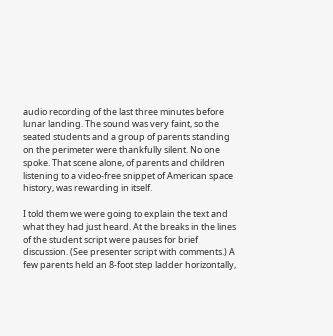audio recording of the last three minutes before lunar landing. The sound was very faint, so the seated students and a group of parents standing on the perimeter were thankfully silent. No one spoke. That scene alone, of parents and children listening to a video-free snippet of American space history, was rewarding in itself.

I told them we were going to explain the text and what they had just heard. At the breaks in the lines of the student script were pauses for brief discussion. (See presenter script with comments.) A few parents held an 8-foot step ladder horizontally,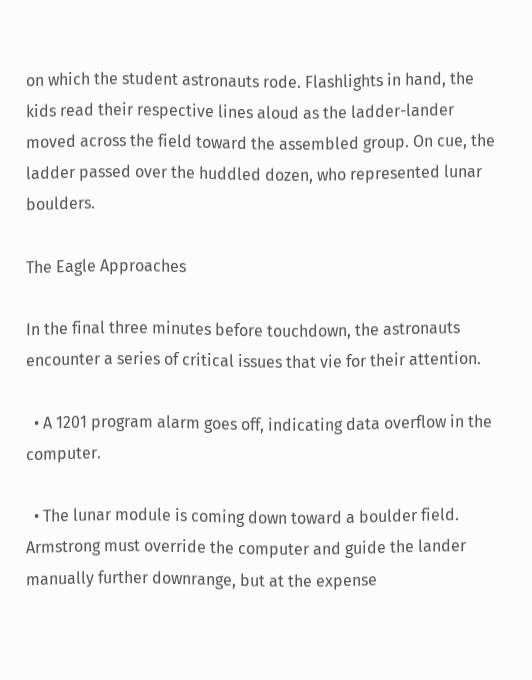on which the student astronauts rode. Flashlights in hand, the kids read their respective lines aloud as the ladder-lander moved across the field toward the assembled group. On cue, the ladder passed over the huddled dozen, who represented lunar boulders.

The Eagle Approaches

In the final three minutes before touchdown, the astronauts encounter a series of critical issues that vie for their attention.

  • A 1201 program alarm goes off, indicating data overflow in the computer.

  • The lunar module is coming down toward a boulder field. Armstrong must override the computer and guide the lander manually further downrange, but at the expense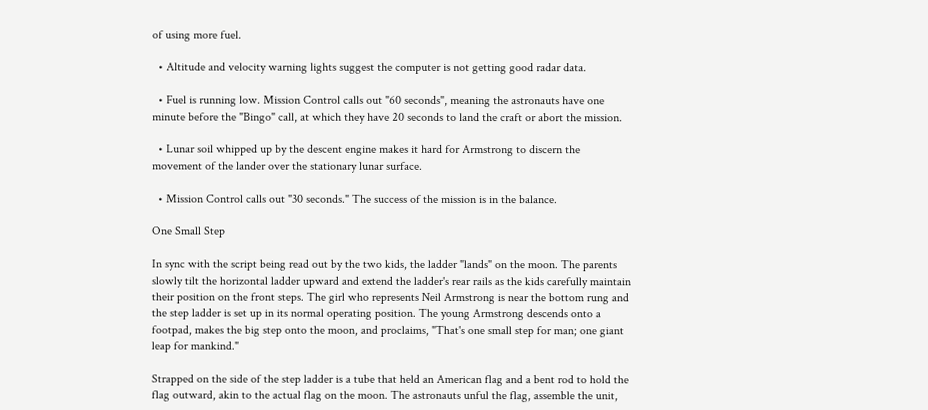of using more fuel.

  • Altitude and velocity warning lights suggest the computer is not getting good radar data.

  • Fuel is running low. Mission Control calls out "60 seconds", meaning the astronauts have one minute before the "Bingo" call, at which they have 20 seconds to land the craft or abort the mission.

  • Lunar soil whipped up by the descent engine makes it hard for Armstrong to discern the movement of the lander over the stationary lunar surface.

  • Mission Control calls out "30 seconds." The success of the mission is in the balance.

One Small Step

In sync with the script being read out by the two kids, the ladder "lands" on the moon. The parents slowly tilt the horizontal ladder upward and extend the ladder's rear rails as the kids carefully maintain their position on the front steps. The girl who represents Neil Armstrong is near the bottom rung and the step ladder is set up in its normal operating position. The young Armstrong descends onto a footpad, makes the big step onto the moon, and proclaims, "That's one small step for man; one giant leap for mankind."

Strapped on the side of the step ladder is a tube that held an American flag and a bent rod to hold the flag outward, akin to the actual flag on the moon. The astronauts unful the flag, assemble the unit,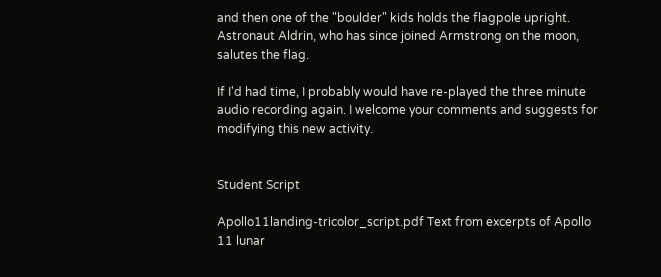and then one of the "boulder" kids holds the flagpole upright. Astronaut Aldrin, who has since joined Armstrong on the moon, salutes the flag.

If I'd had time, I probably would have re-played the three minute audio recording again. I welcome your comments and suggests for modifying this new activity.


Student Script

Apollo11landing-tricolor_script.pdf Text from excerpts of Apollo 11 lunar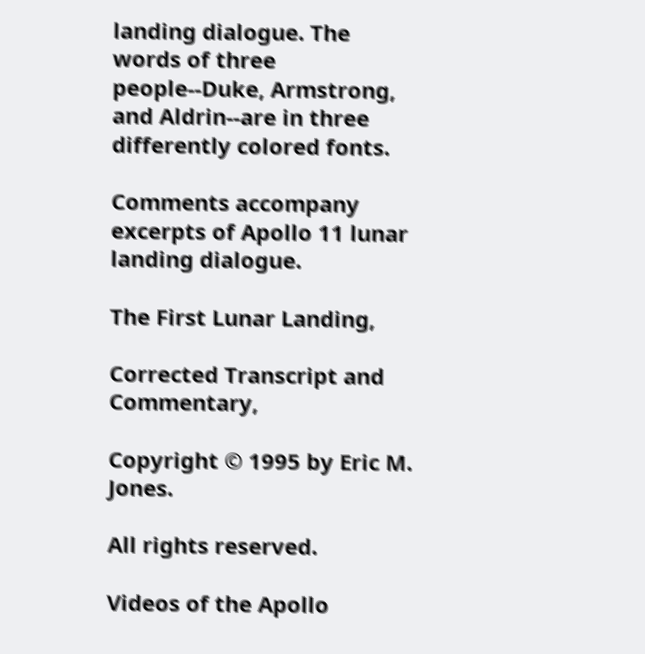landing dialogue. The words of three people--Duke, Armstrong, and Aldrin--are in three differently colored fonts.

Comments accompany excerpts of Apollo 11 lunar landing dialogue.

The First Lunar Landing,

Corrected Transcript and Commentary,

Copyright © 1995 by Eric M. Jones.

All rights reserved.

Videos of the Apollo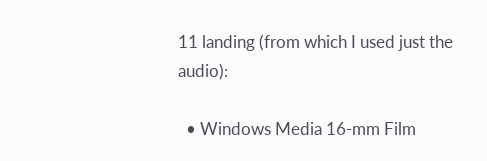11 landing (from which I used just the audio):

  • Windows Media 16-mm Film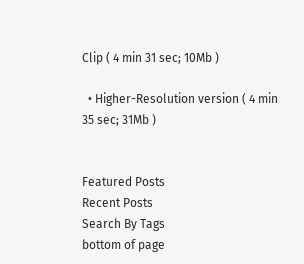Clip ( 4 min 31 sec; 10Mb )

  • Higher-Resolution version ( 4 min 35 sec; 31Mb )


Featured Posts
Recent Posts
Search By Tags
bottom of page